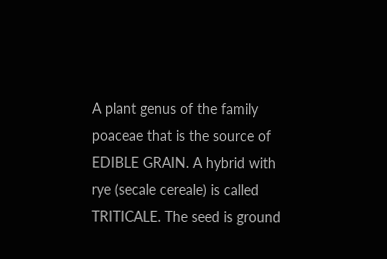A plant genus of the family poaceae that is the source of EDIBLE GRAIN. A hybrid with rye (secale cereale) is called TRITICALE. The seed is ground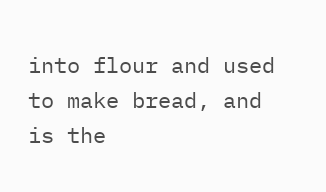into flour and used to make bread, and is the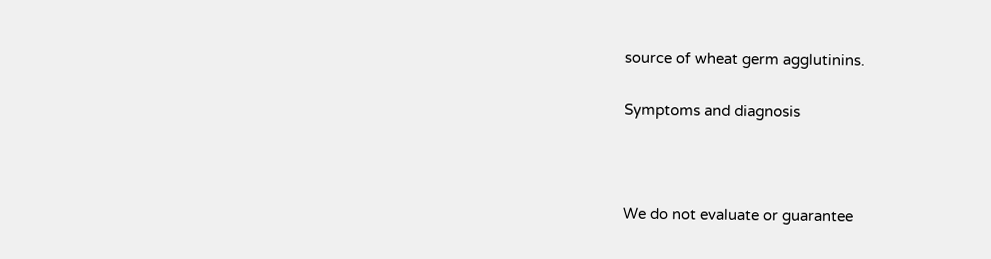source of wheat germ agglutinins.

Symptoms and diagnosis



We do not evaluate or guarantee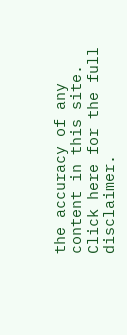the accuracy of any content in this site. Click here for the full disclaimer.